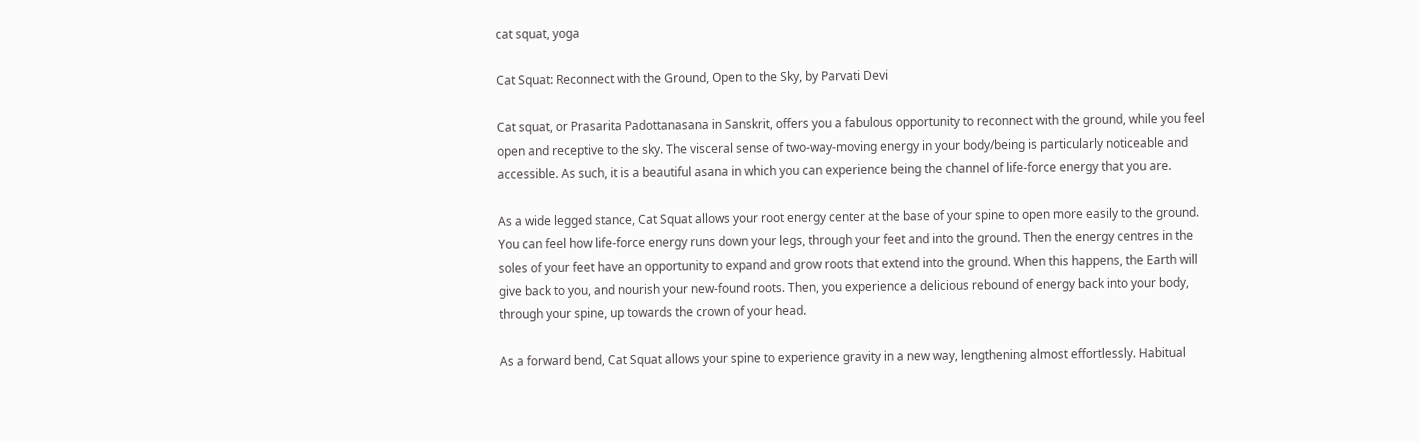cat squat, yoga

Cat Squat: Reconnect with the Ground, Open to the Sky, by Parvati Devi

Cat squat, or Prasarita Padottanasana in Sanskrit, offers you a fabulous opportunity to reconnect with the ground, while you feel open and receptive to the sky. The visceral sense of two-way-moving energy in your body/being is particularly noticeable and accessible. As such, it is a beautiful asana in which you can experience being the channel of life-force energy that you are.

As a wide legged stance, Cat Squat allows your root energy center at the base of your spine to open more easily to the ground. You can feel how life-force energy runs down your legs, through your feet and into the ground. Then the energy centres in the soles of your feet have an opportunity to expand and grow roots that extend into the ground. When this happens, the Earth will give back to you, and nourish your new-found roots. Then, you experience a delicious rebound of energy back into your body, through your spine, up towards the crown of your head.

As a forward bend, Cat Squat allows your spine to experience gravity in a new way, lengthening almost effortlessly. Habitual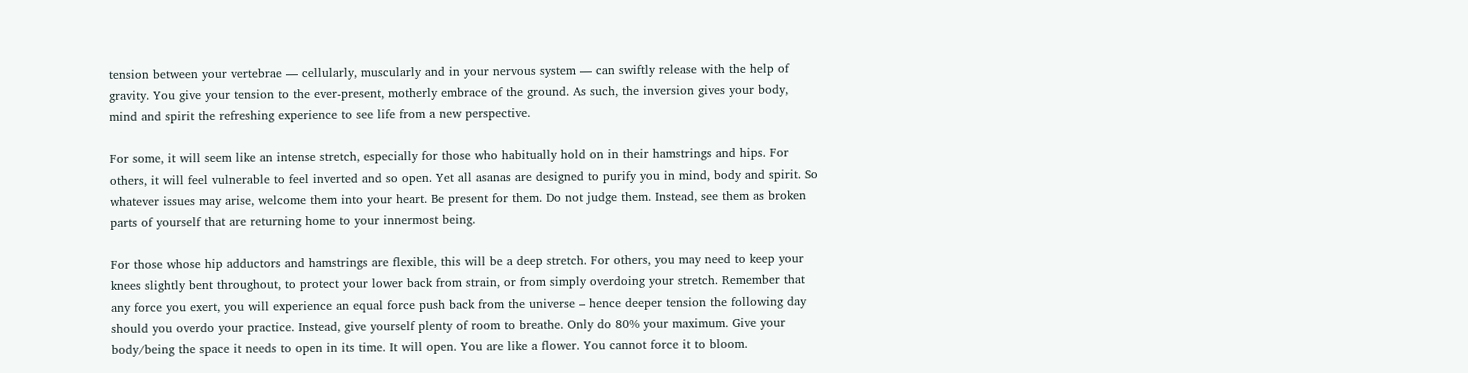tension between your vertebrae — cellularly, muscularly and in your nervous system — can swiftly release with the help of gravity. You give your tension to the ever-present, motherly embrace of the ground. As such, the inversion gives your body, mind and spirit the refreshing experience to see life from a new perspective.

For some, it will seem like an intense stretch, especially for those who habitually hold on in their hamstrings and hips. For others, it will feel vulnerable to feel inverted and so open. Yet all asanas are designed to purify you in mind, body and spirit. So whatever issues may arise, welcome them into your heart. Be present for them. Do not judge them. Instead, see them as broken parts of yourself that are returning home to your innermost being.

For those whose hip adductors and hamstrings are flexible, this will be a deep stretch. For others, you may need to keep your knees slightly bent throughout, to protect your lower back from strain, or from simply overdoing your stretch. Remember that any force you exert, you will experience an equal force push back from the universe – hence deeper tension the following day should you overdo your practice. Instead, give yourself plenty of room to breathe. Only do 80% your maximum. Give your body/being the space it needs to open in its time. It will open. You are like a flower. You cannot force it to bloom.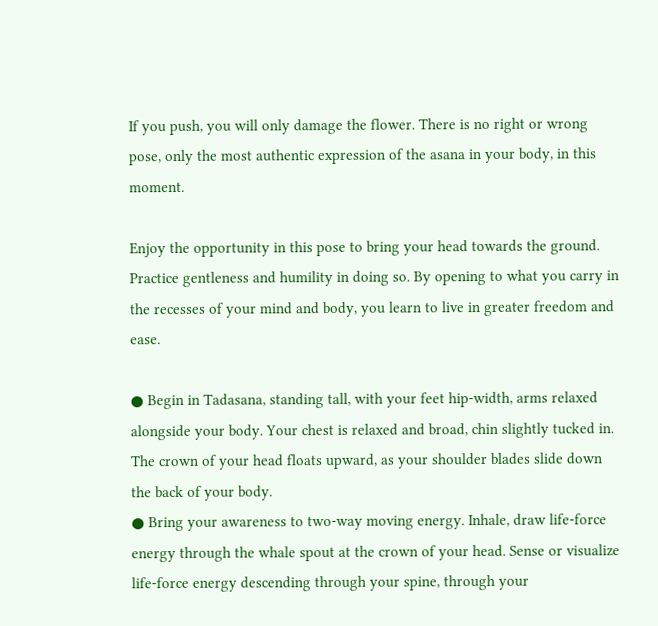If you push, you will only damage the flower. There is no right or wrong pose, only the most authentic expression of the asana in your body, in this moment.

Enjoy the opportunity in this pose to bring your head towards the ground. Practice gentleness and humility in doing so. By opening to what you carry in the recesses of your mind and body, you learn to live in greater freedom and ease.

● Begin in Tadasana, standing tall, with your feet hip-width, arms relaxed alongside your body. Your chest is relaxed and broad, chin slightly tucked in. The crown of your head floats upward, as your shoulder blades slide down the back of your body.
● Bring your awareness to two-way moving energy. Inhale, draw life-force energy through the whale spout at the crown of your head. Sense or visualize life-force energy descending through your spine, through your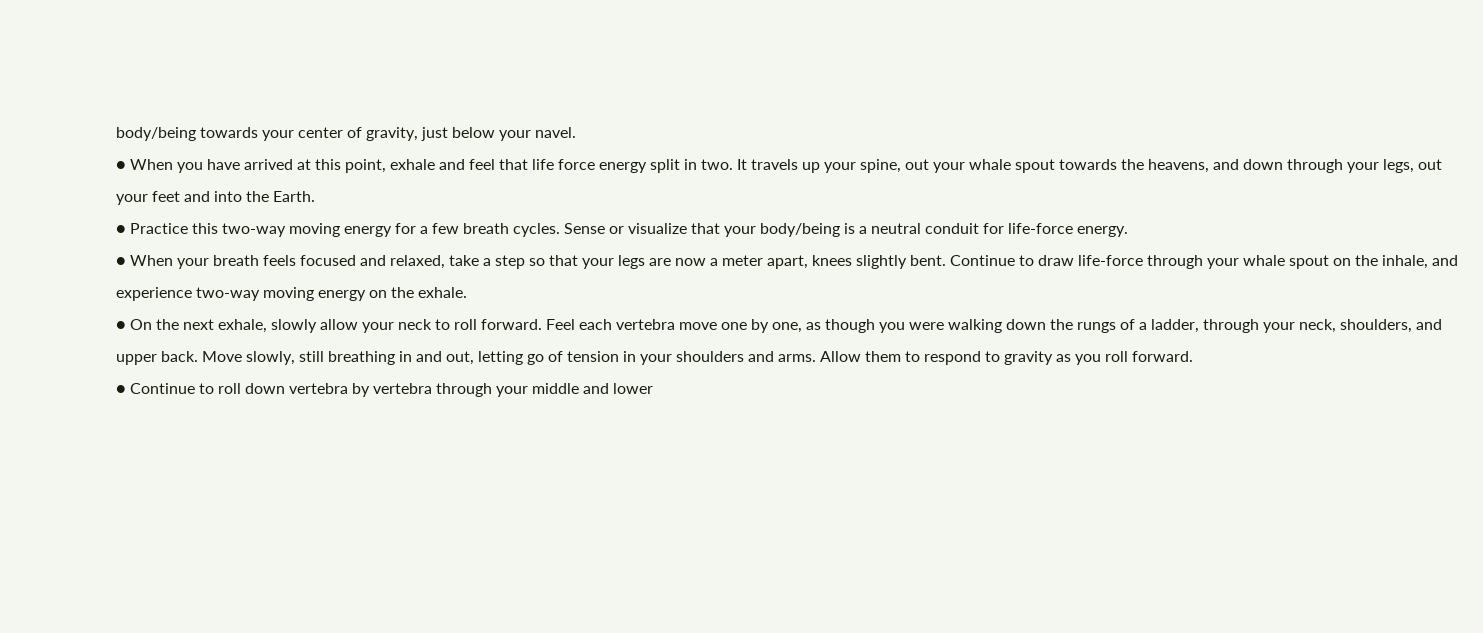body/being towards your center of gravity, just below your navel.
● When you have arrived at this point, exhale and feel that life force energy split in two. It travels up your spine, out your whale spout towards the heavens, and down through your legs, out your feet and into the Earth.
● Practice this two-way moving energy for a few breath cycles. Sense or visualize that your body/being is a neutral conduit for life-force energy.
● When your breath feels focused and relaxed, take a step so that your legs are now a meter apart, knees slightly bent. Continue to draw life-force through your whale spout on the inhale, and experience two-way moving energy on the exhale.
● On the next exhale, slowly allow your neck to roll forward. Feel each vertebra move one by one, as though you were walking down the rungs of a ladder, through your neck, shoulders, and upper back. Move slowly, still breathing in and out, letting go of tension in your shoulders and arms. Allow them to respond to gravity as you roll forward.
● Continue to roll down vertebra by vertebra through your middle and lower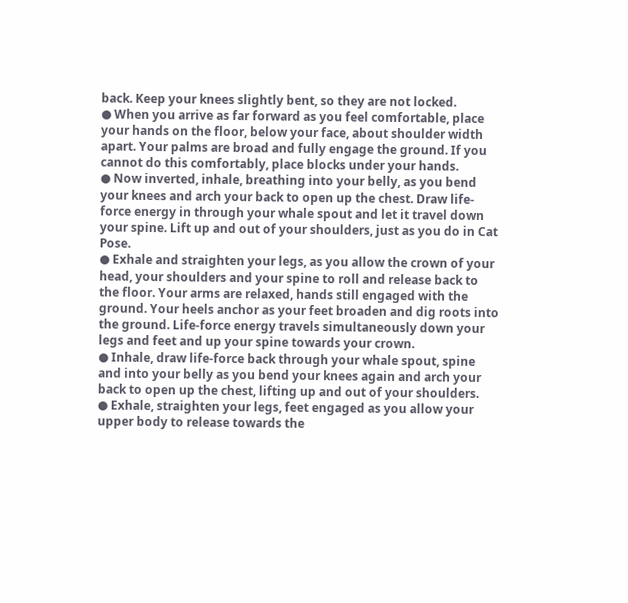back. Keep your knees slightly bent, so they are not locked.
● When you arrive as far forward as you feel comfortable, place your hands on the floor, below your face, about shoulder width apart. Your palms are broad and fully engage the ground. If you cannot do this comfortably, place blocks under your hands.
● Now inverted, inhale, breathing into your belly, as you bend your knees and arch your back to open up the chest. Draw life-force energy in through your whale spout and let it travel down your spine. Lift up and out of your shoulders, just as you do in Cat Pose.
● Exhale and straighten your legs, as you allow the crown of your head, your shoulders and your spine to roll and release back to the floor. Your arms are relaxed, hands still engaged with the ground. Your heels anchor as your feet broaden and dig roots into the ground. Life-force energy travels simultaneously down your legs and feet and up your spine towards your crown.
● Inhale, draw life-force back through your whale spout, spine and into your belly as you bend your knees again and arch your back to open up the chest, lifting up and out of your shoulders.
● Exhale, straighten your legs, feet engaged as you allow your upper body to release towards the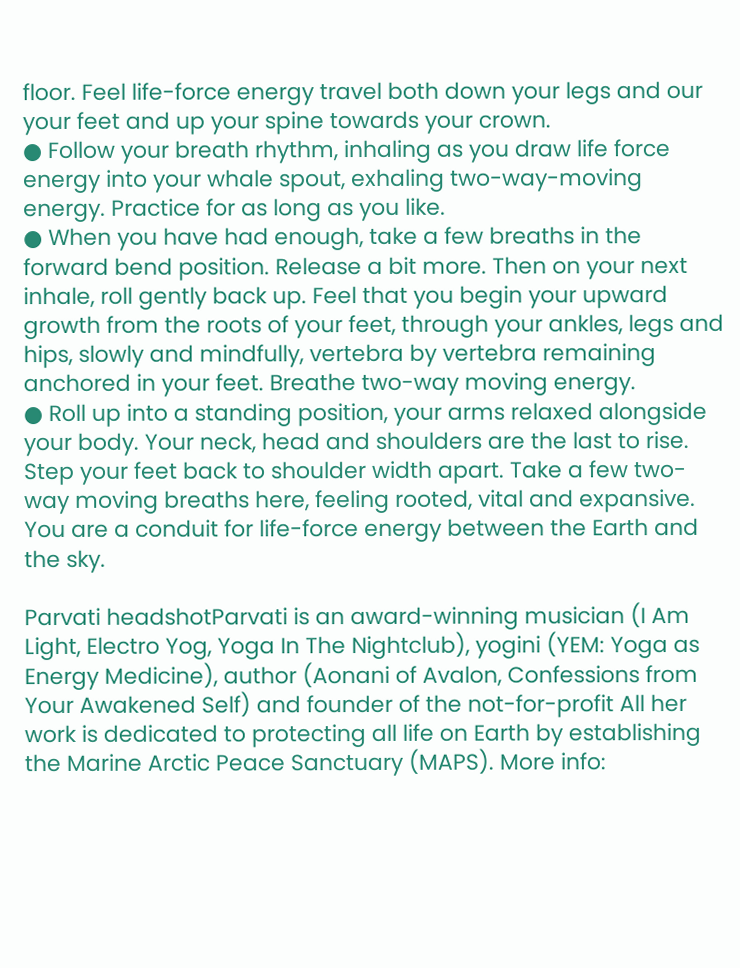floor. Feel life-force energy travel both down your legs and our your feet and up your spine towards your crown.
● Follow your breath rhythm, inhaling as you draw life force energy into your whale spout, exhaling two-way-moving energy. Practice for as long as you like.
● When you have had enough, take a few breaths in the forward bend position. Release a bit more. Then on your next inhale, roll gently back up. Feel that you begin your upward growth from the roots of your feet, through your ankles, legs and hips, slowly and mindfully, vertebra by vertebra remaining anchored in your feet. Breathe two-way moving energy.
● Roll up into a standing position, your arms relaxed alongside your body. Your neck, head and shoulders are the last to rise. Step your feet back to shoulder width apart. Take a few two-way moving breaths here, feeling rooted, vital and expansive. You are a conduit for life-force energy between the Earth and the sky.

Parvati headshotParvati is an award-winning musician (I Am Light, Electro Yog, Yoga In The Nightclub), yogini (YEM: Yoga as Energy Medicine), author (Aonani of Avalon, Confessions from Your Awakened Self) and founder of the not-for-profit All her work is dedicated to protecting all life on Earth by establishing the Marine Arctic Peace Sanctuary (MAPS). More info: